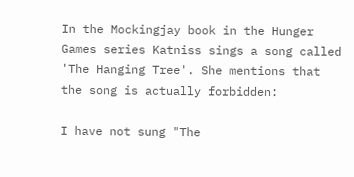In the Mockingjay book in the Hunger Games series Katniss sings a song called 'The Hanging Tree'. She mentions that the song is actually forbidden:

I have not sung "The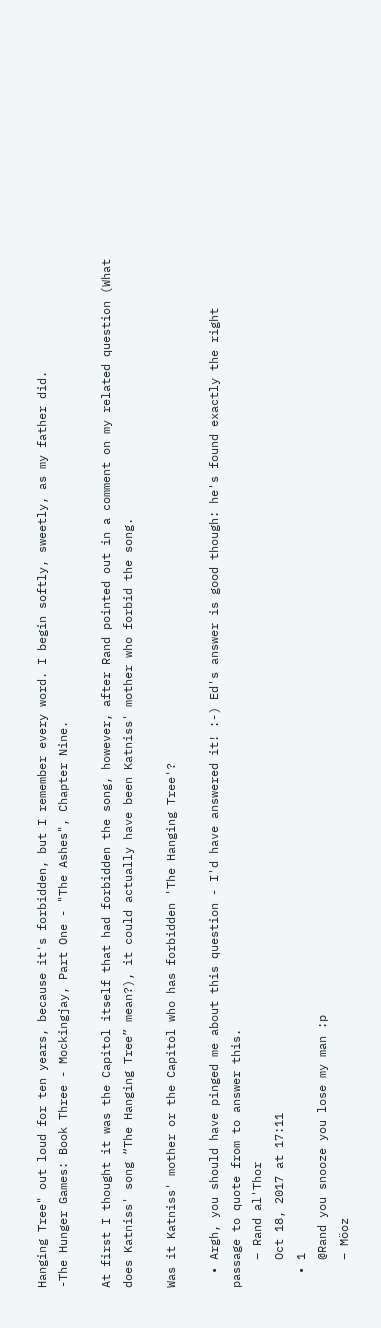Hanging Tree" out loud for ten years, because it's forbidden, but I remember every word. I begin softly, sweetly, as my father did.
-The Hunger Games: Book Three - Mockingjay, Part One - "The Ashes", Chapter Nine.

At first I thought it was the Capitol itself that had forbidden the song, however, after Rand pointed out in a comment on my related question (What does Katniss' song “The Hanging Tree” mean?), it could actually have been Katniss' mother who forbid the song.

Was it Katniss' mother or the Capitol who has forbidden 'The Hanging Tree'?

  • Argh, you should have pinged me about this question - I'd have answered it! :-) Ed's answer is good though: he's found exactly the right passage to quote from to answer this.
    – Rand al'Thor
    Oct 18, 2017 at 17:11
  • 1
    @Rand you snooze you lose my man :p
    – Möoz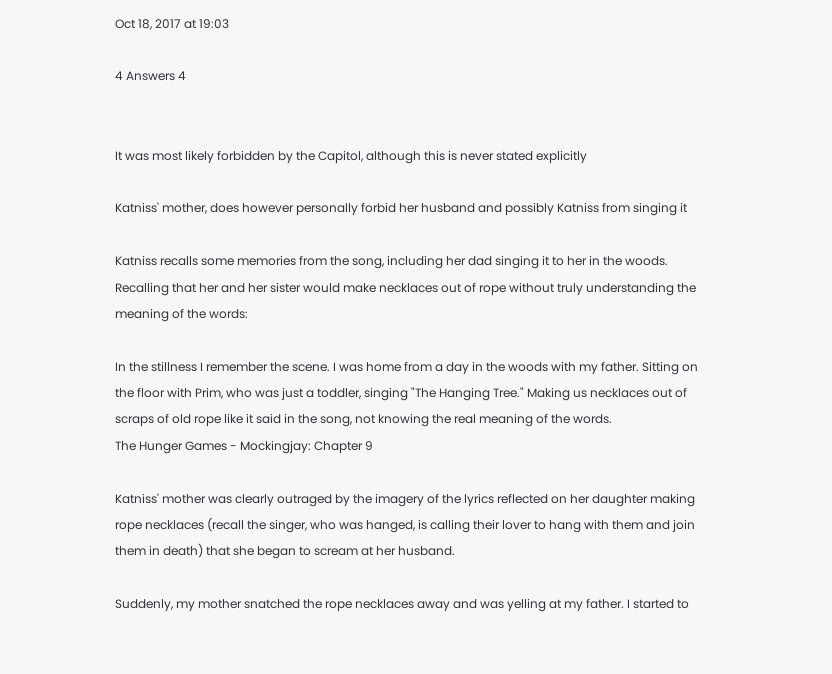Oct 18, 2017 at 19:03

4 Answers 4


It was most likely forbidden by the Capitol, although this is never stated explicitly

Katniss' mother, does however personally forbid her husband and possibly Katniss from singing it

Katniss recalls some memories from the song, including her dad singing it to her in the woods. Recalling that her and her sister would make necklaces out of rope without truly understanding the meaning of the words:

In the stillness I remember the scene. I was home from a day in the woods with my father. Sitting on the floor with Prim, who was just a toddler, singing "The Hanging Tree." Making us necklaces out of scraps of old rope like it said in the song, not knowing the real meaning of the words.
The Hunger Games - Mockingjay: Chapter 9

Katniss' mother was clearly outraged by the imagery of the lyrics reflected on her daughter making rope necklaces (recall the singer, who was hanged, is calling their lover to hang with them and join them in death) that she began to scream at her husband.

Suddenly, my mother snatched the rope necklaces away and was yelling at my father. I started to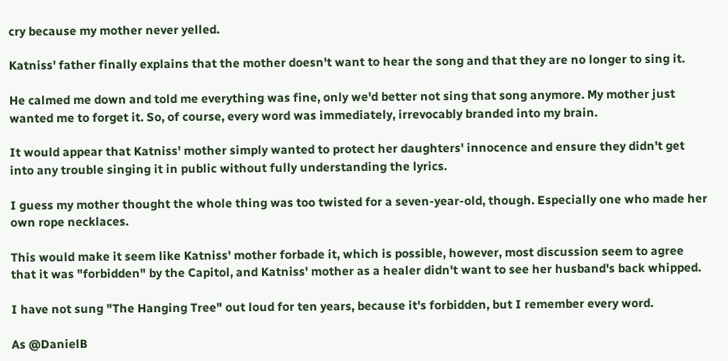cry because my mother never yelled.

Katniss' father finally explains that the mother doesn't want to hear the song and that they are no longer to sing it.

He calmed me down and told me everything was fine, only we'd better not sing that song anymore. My mother just wanted me to forget it. So, of course, every word was immediately, irrevocably branded into my brain.

It would appear that Katniss' mother simply wanted to protect her daughters' innocence and ensure they didn't get into any trouble singing it in public without fully understanding the lyrics.

I guess my mother thought the whole thing was too twisted for a seven-year-old, though. Especially one who made her own rope necklaces.

This would make it seem like Katniss' mother forbade it, which is possible, however, most discussion seem to agree that it was "forbidden" by the Capitol, and Katniss' mother as a healer didn't want to see her husband's back whipped.

I have not sung "The Hanging Tree" out loud for ten years, because it's forbidden, but I remember every word.

As @DanielB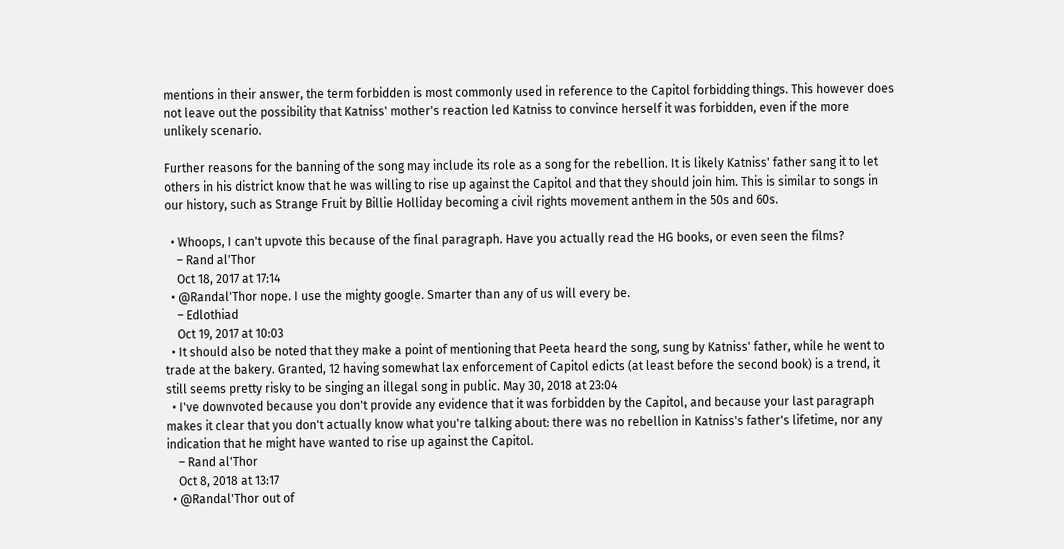mentions in their answer, the term forbidden is most commonly used in reference to the Capitol forbidding things. This however does not leave out the possibility that Katniss' mother's reaction led Katniss to convince herself it was forbidden, even if the more unlikely scenario.

Further reasons for the banning of the song may include its role as a song for the rebellion. It is likely Katniss' father sang it to let others in his district know that he was willing to rise up against the Capitol and that they should join him. This is similar to songs in our history, such as Strange Fruit by Billie Holliday becoming a civil rights movement anthem in the 50s and 60s.

  • Whoops, I can't upvote this because of the final paragraph. Have you actually read the HG books, or even seen the films?
    – Rand al'Thor
    Oct 18, 2017 at 17:14
  • @Randal'Thor nope. I use the mighty google. Smarter than any of us will every be.
    – Edlothiad
    Oct 19, 2017 at 10:03
  • It should also be noted that they make a point of mentioning that Peeta heard the song, sung by Katniss' father, while he went to trade at the bakery. Granted, 12 having somewhat lax enforcement of Capitol edicts (at least before the second book) is a trend, it still seems pretty risky to be singing an illegal song in public. May 30, 2018 at 23:04
  • I've downvoted because you don't provide any evidence that it was forbidden by the Capitol, and because your last paragraph makes it clear that you don't actually know what you're talking about: there was no rebellion in Katniss's father's lifetime, nor any indication that he might have wanted to rise up against the Capitol.
    – Rand al'Thor
    Oct 8, 2018 at 13:17
  • @Randal'Thor out of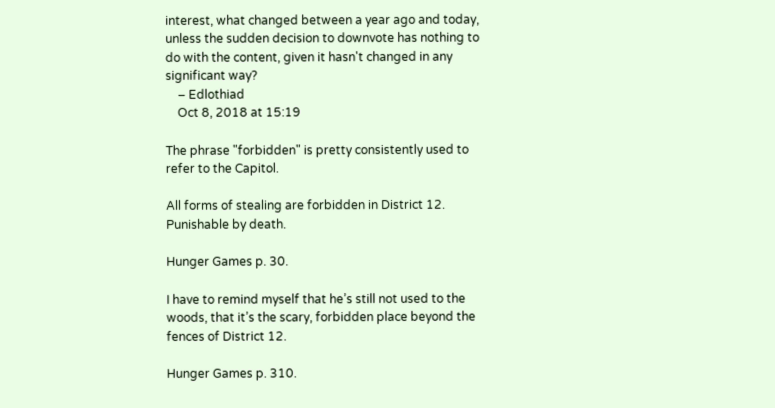interest, what changed between a year ago and today, unless the sudden decision to downvote has nothing to do with the content, given it hasn't changed in any significant way?
    – Edlothiad
    Oct 8, 2018 at 15:19

The phrase "forbidden" is pretty consistently used to refer to the Capitol.

All forms of stealing are forbidden in District 12. Punishable by death.

Hunger Games p. 30.

I have to remind myself that he’s still not used to the woods, that it’s the scary, forbidden place beyond the fences of District 12.

Hunger Games p. 310.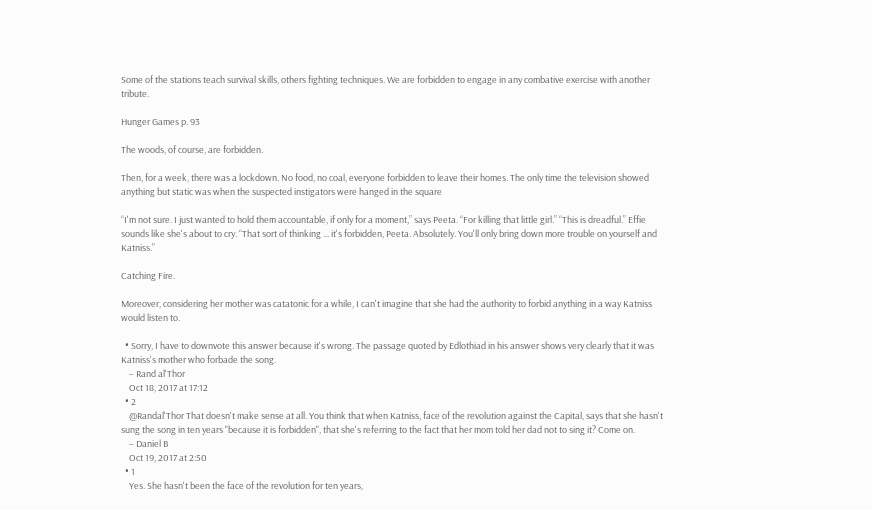Some of the stations teach survival skills, others fighting techniques. We are forbidden to engage in any combative exercise with another tribute.

Hunger Games p. 93

The woods, of course, are forbidden.

Then, for a week, there was a lockdown. No food, no coal, everyone forbidden to leave their homes. The only time the television showed anything but static was when the suspected instigators were hanged in the square

“I'm not sure. I just wanted to hold them accountable, if only for a moment,” says Peeta. “For killing that little girl.” “This is dreadful.” Effie sounds like she's about to cry. “That sort of thinking ... it's forbidden, Peeta. Absolutely. You'll only bring down more trouble on yourself and Katniss.”

Catching Fire.

Moreover, considering her mother was catatonic for a while, I can't imagine that she had the authority to forbid anything in a way Katniss would listen to.

  • Sorry, I have to downvote this answer because it's wrong. The passage quoted by Edlothiad in his answer shows very clearly that it was Katniss's mother who forbade the song.
    – Rand al'Thor
    Oct 18, 2017 at 17:12
  • 2
    @Randal'Thor That doesn't make sense at all. You think that when Katniss, face of the revolution against the Capital, says that she hasn't sung the song in ten years "because it is forbidden", that she's referring to the fact that her mom told her dad not to sing it? Come on.
    – Daniel B
    Oct 19, 2017 at 2:50
  • 1
    Yes. She hasn't been the face of the revolution for ten years,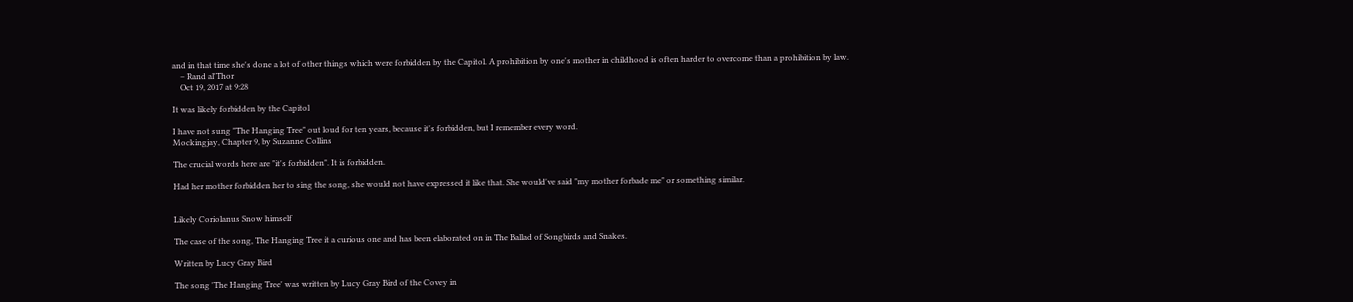and in that time she's done a lot of other things which were forbidden by the Capitol. A prohibition by one's mother in childhood is often harder to overcome than a prohibition by law.
    – Rand al'Thor
    Oct 19, 2017 at 9:28

It was likely forbidden by the Capitol

I have not sung "The Hanging Tree" out loud for ten years, because it's forbidden, but I remember every word.
Mockingjay, Chapter 9, by Suzanne Collins

The crucial words here are "it's forbidden". It is forbidden.

Had her mother forbidden her to sing the song, she would not have expressed it like that. She would've said "my mother forbade me" or something similar.


Likely Coriolanus Snow himself

The case of the song, The Hanging Tree it a curious one and has been elaborated on in The Ballad of Songbirds and Snakes.

Written by Lucy Gray Bird

The song 'The Hanging Tree' was written by Lucy Gray Bird of the Covey in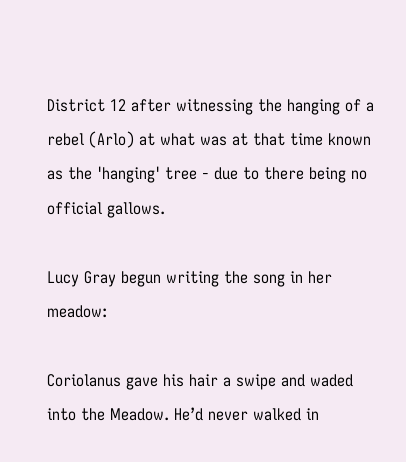District 12 after witnessing the hanging of a rebel (Arlo) at what was at that time known as the 'hanging' tree - due to there being no official gallows.

Lucy Gray begun writing the song in her meadow:

Coriolanus gave his hair a swipe and waded into the Meadow. He’d never walked in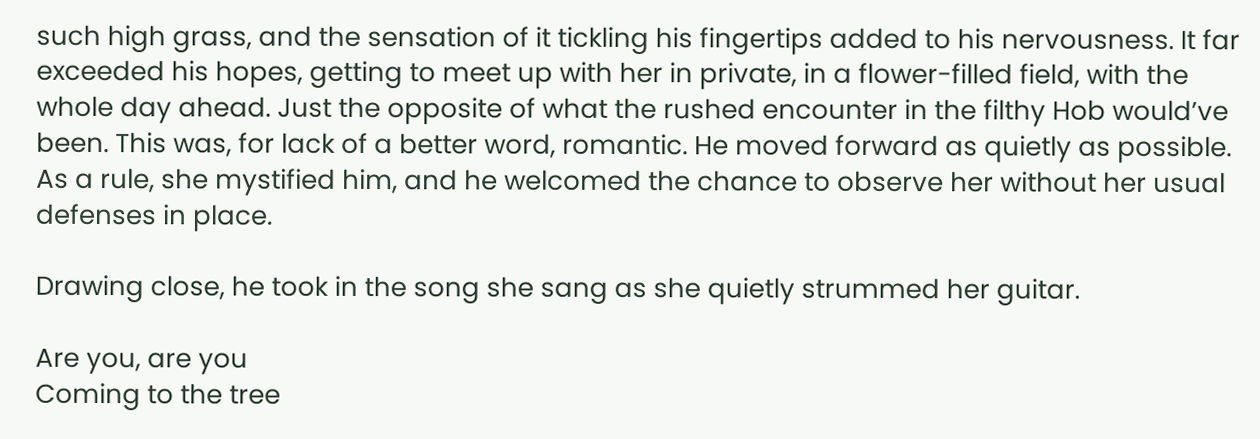such high grass, and the sensation of it tickling his fingertips added to his nervousness. It far exceeded his hopes, getting to meet up with her in private, in a flower-filled field, with the whole day ahead. Just the opposite of what the rushed encounter in the filthy Hob would’ve been. This was, for lack of a better word, romantic. He moved forward as quietly as possible. As a rule, she mystified him, and he welcomed the chance to observe her without her usual defenses in place.

Drawing close, he took in the song she sang as she quietly strummed her guitar.

Are you, are you
Coming to the tree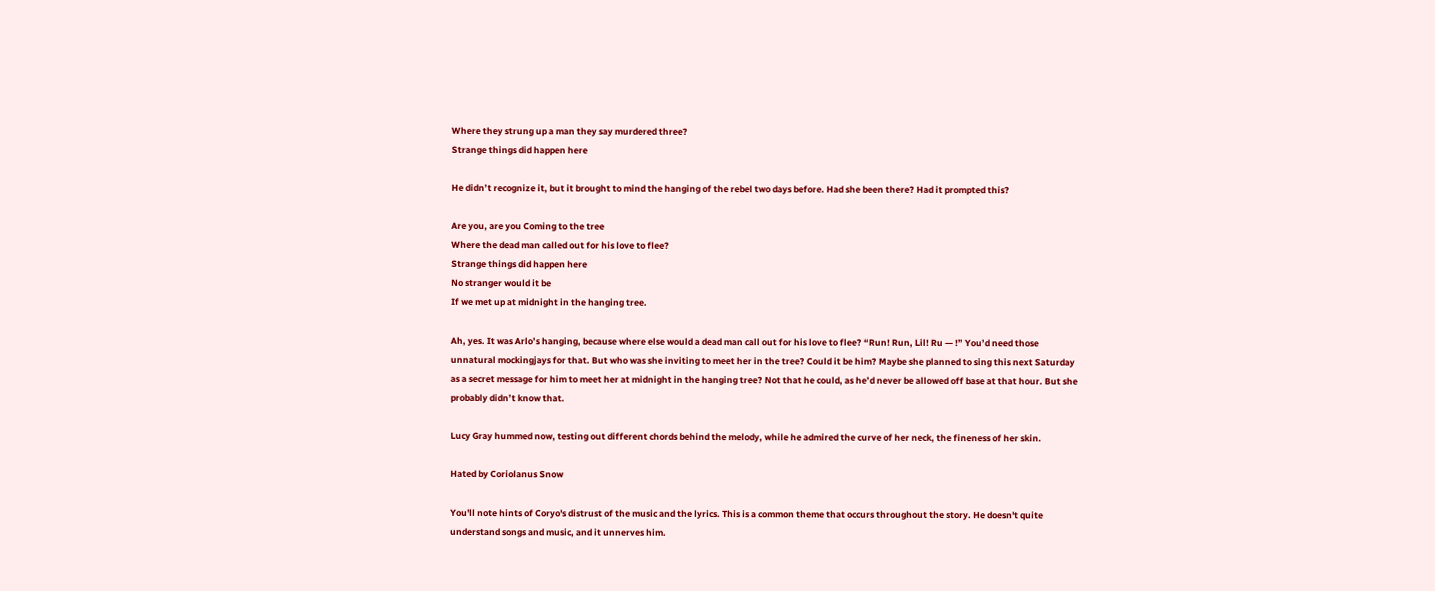Where they strung up a man they say murdered three?
Strange things did happen here

He didn’t recognize it, but it brought to mind the hanging of the rebel two days before. Had she been there? Had it prompted this?

Are you, are you Coming to the tree
Where the dead man called out for his love to flee?
Strange things did happen here
No stranger would it be
If we met up at midnight in the hanging tree.

Ah, yes. It was Arlo’s hanging, because where else would a dead man call out for his love to flee? “Run! Run, Lil! Ru — !” You’d need those unnatural mockingjays for that. But who was she inviting to meet her in the tree? Could it be him? Maybe she planned to sing this next Saturday as a secret message for him to meet her at midnight in the hanging tree? Not that he could, as he’d never be allowed off base at that hour. But she probably didn’t know that.

Lucy Gray hummed now, testing out different chords behind the melody, while he admired the curve of her neck, the fineness of her skin.

Hated by Coriolanus Snow

You'll note hints of Coryo's distrust of the music and the lyrics. This is a common theme that occurs throughout the story. He doesn't quite understand songs and music, and it unnerves him.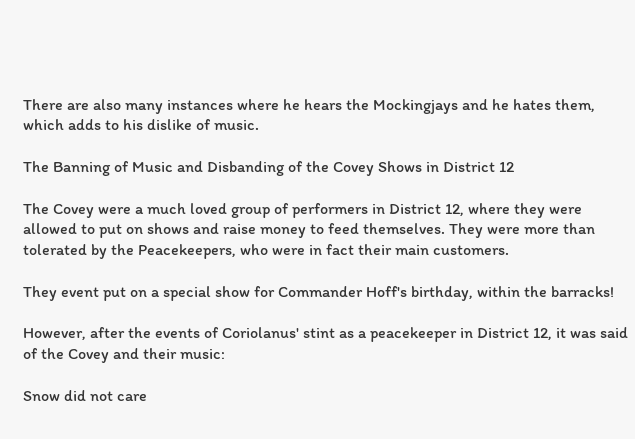There are also many instances where he hears the Mockingjays and he hates them, which adds to his dislike of music.

The Banning of Music and Disbanding of the Covey Shows in District 12

The Covey were a much loved group of performers in District 12, where they were allowed to put on shows and raise money to feed themselves. They were more than tolerated by the Peacekeepers, who were in fact their main customers.

They event put on a special show for Commander Hoff's birthday, within the barracks!

However, after the events of Coriolanus' stint as a peacekeeper in District 12, it was said of the Covey and their music:

Snow did not care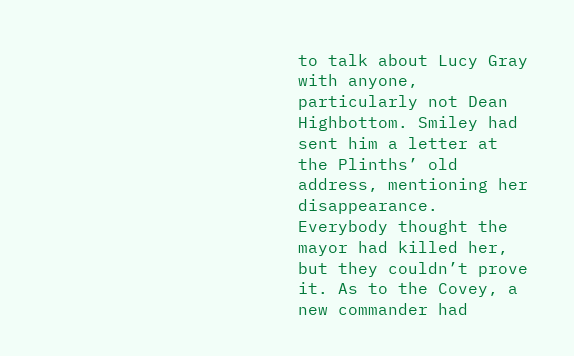to talk about Lucy Gray with anyone, particularly not Dean Highbottom. Smiley had sent him a letter at the Plinths’ old address, mentioning her disappearance. Everybody thought the mayor had killed her, but they couldn’t prove it. As to the Covey, a new commander had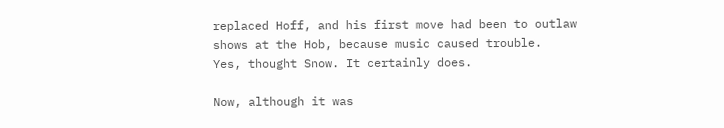replaced Hoff, and his first move had been to outlaw shows at the Hob, because music caused trouble.
Yes, thought Snow. It certainly does.

Now, although it was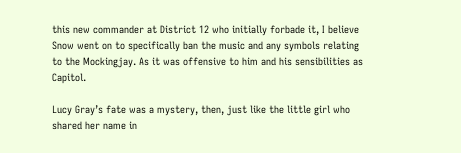this new commander at District 12 who initially forbade it, I believe Snow went on to specifically ban the music and any symbols relating to the Mockingjay. As it was offensive to him and his sensibilities as Capitol.

Lucy Gray’s fate was a mystery, then, just like the little girl who shared her name in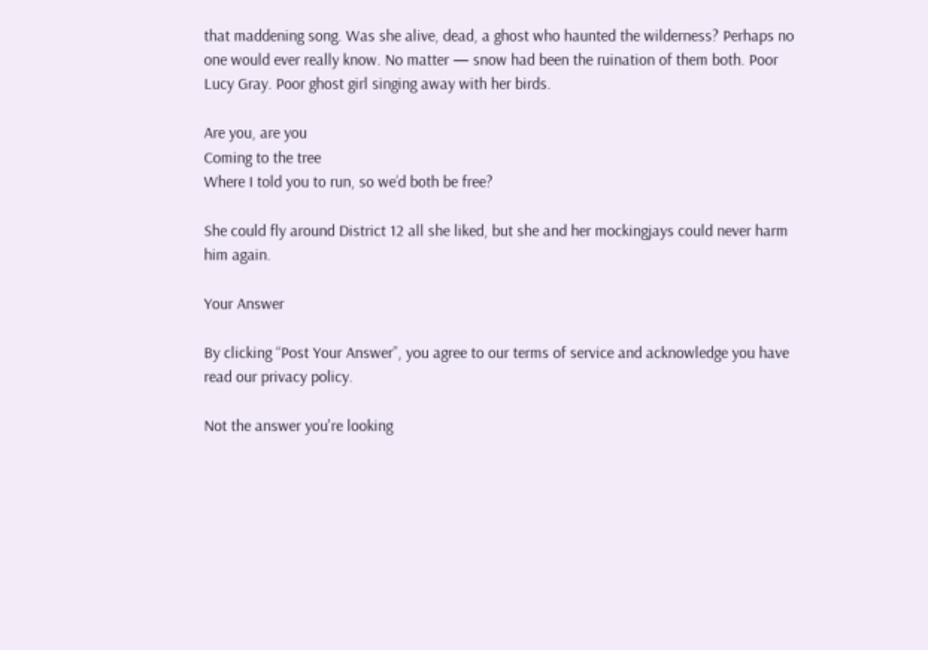that maddening song. Was she alive, dead, a ghost who haunted the wilderness? Perhaps no one would ever really know. No matter — snow had been the ruination of them both. Poor Lucy Gray. Poor ghost girl singing away with her birds.

Are you, are you
Coming to the tree
Where I told you to run, so we’d both be free?

She could fly around District 12 all she liked, but she and her mockingjays could never harm him again.

Your Answer

By clicking “Post Your Answer”, you agree to our terms of service and acknowledge you have read our privacy policy.

Not the answer you're looking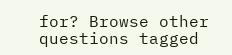for? Browse other questions tagged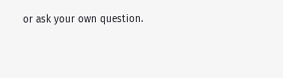or ask your own question.